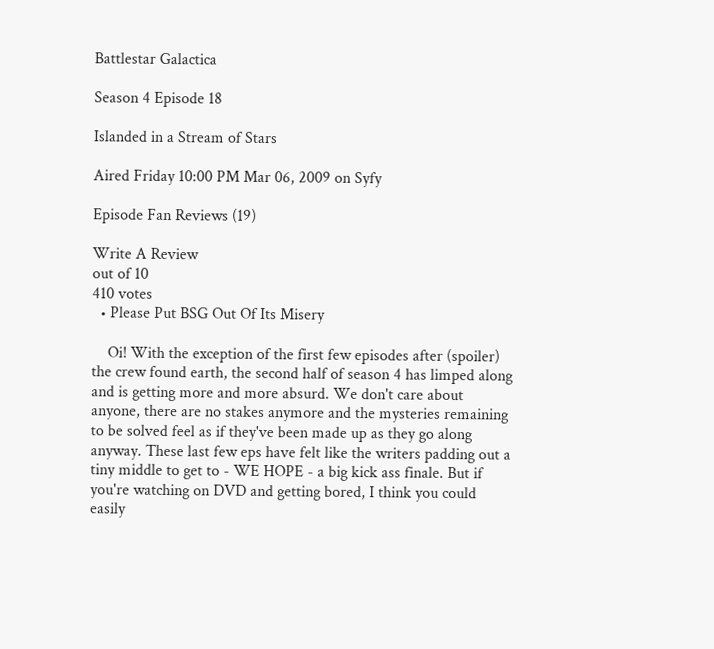Battlestar Galactica

Season 4 Episode 18

Islanded in a Stream of Stars

Aired Friday 10:00 PM Mar 06, 2009 on Syfy

Episode Fan Reviews (19)

Write A Review
out of 10
410 votes
  • Please Put BSG Out Of Its Misery

    Oi! With the exception of the first few episodes after (spoiler) the crew found earth, the second half of season 4 has limped along and is getting more and more absurd. We don't care about anyone, there are no stakes anymore and the mysteries remaining to be solved feel as if they've been made up as they go along anyway. These last few eps have felt like the writers padding out a tiny middle to get to - WE HOPE - a big kick ass finale. But if you're watching on DVD and getting bored, I think you could easily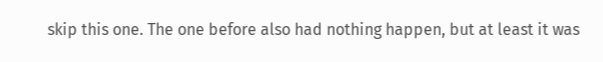skip this one. The one before also had nothing happen, but at least it was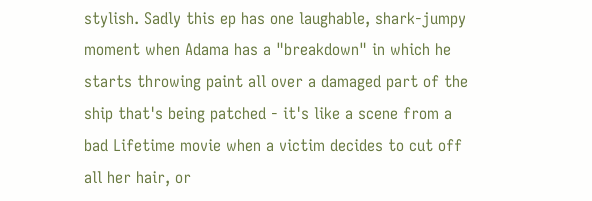stylish. Sadly this ep has one laughable, shark-jumpy moment when Adama has a "breakdown" in which he starts throwing paint all over a damaged part of the ship that's being patched - it's like a scene from a bad Lifetime movie when a victim decides to cut off all her hair, or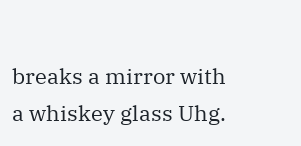breaks a mirror with a whiskey glass Uhg.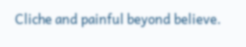Cliche and painful beyond believe.